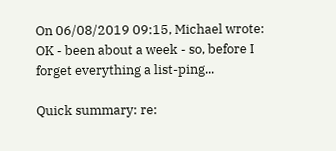On 06/08/2019 09:15, Michael wrote:
OK - been about a week - so, before I forget everything a list-ping...

Quick summary: re: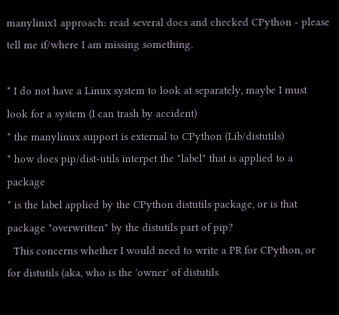manylinix1 approach: read several docs and checked CPython - please tell me if/where I am missing something.

* I do not have a Linux system to look at separately, maybe I must look for a system (I can trash by accident)
* the manylinux support is external to CPython (Lib/distutils)
* how does pip/dist-utils interpet the "label" that is applied to a package
* is the label applied by the CPython distutils package, or is that package "overwritten" by the distutils part of pip?
  This concerns whether I would need to write a PR for CPython, or for distutils (aka, who is the 'owner' of distutils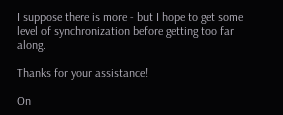I suppose there is more - but I hope to get some level of synchronization before getting too far along.

Thanks for your assistance!

On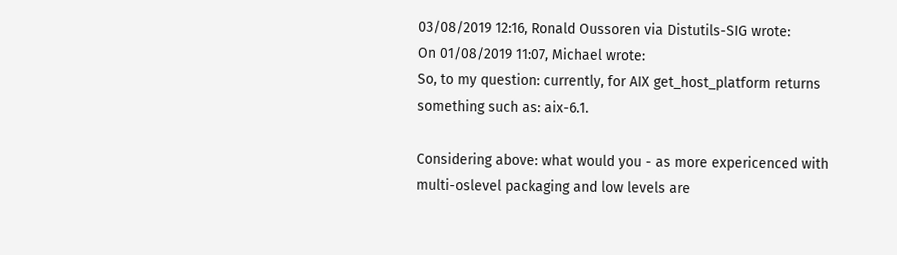03/08/2019 12:16, Ronald Oussoren via Distutils-SIG wrote:
On 01/08/2019 11:07, Michael wrote:
So, to my question: currently, for AIX get_host_platform returns
something such as: aix-6.1.

Considering above: what would you - as more expericenced with
multi-oslevel packaging and low levels are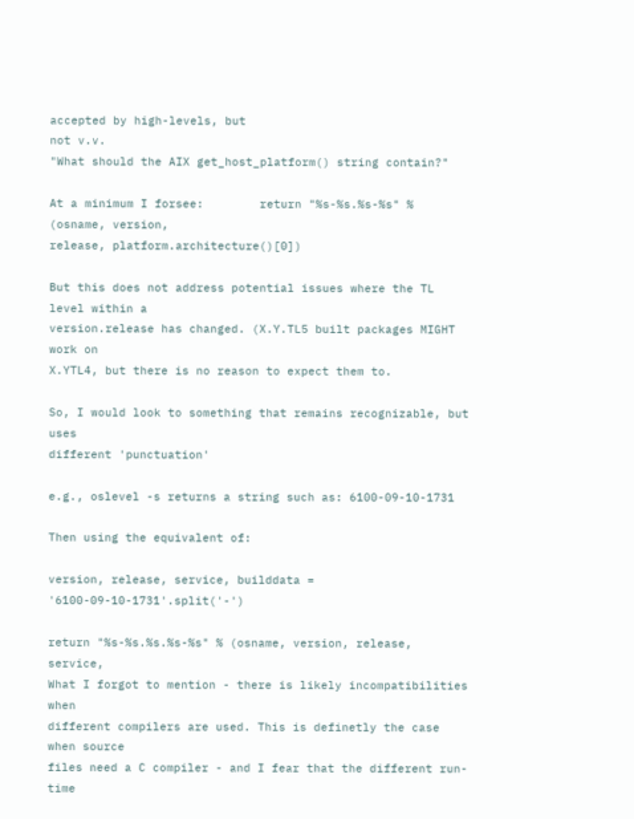accepted by high-levels, but
not v.v.
"What should the AIX get_host_platform() string contain?"

At a minimum I forsee:        return "%s-%s.%s-%s" % (osname, version,
release, platform.architecture()[0])

But this does not address potential issues where the TL level within a
version.release has changed. (X.Y.TL5 built packages MIGHT work on
X.YTL4, but there is no reason to expect them to.

So, I would look to something that remains recognizable, but uses
different 'punctuation'

e.g., oslevel -s returns a string such as: 6100-09-10-1731

Then using the equivalent of:

version, release, service, builddata = '6100-09-10-1731'.split('-')

return "%s-%s.%s.%s-%s" % (osname, version, release, service,
What I forgot to mention - there is likely incompatibilities when
different compilers are used. This is definetly the case when source
files need a C compiler - and I fear that the different run-time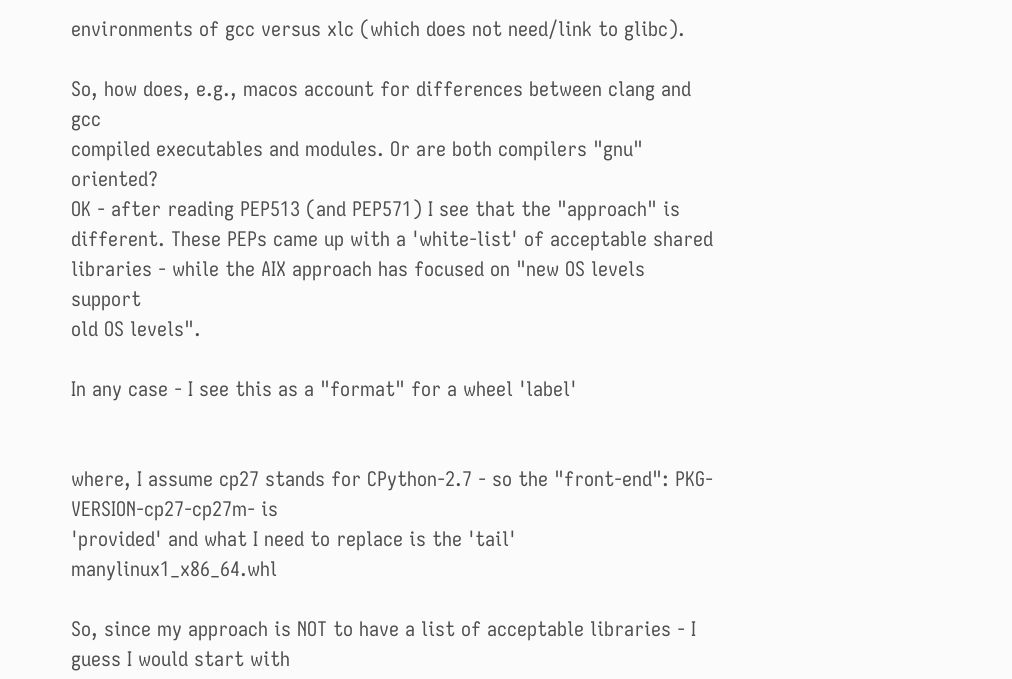environments of gcc versus xlc (which does not need/link to glibc).

So, how does, e.g., macos account for differences between clang and gcc
compiled executables and modules. Or are both compilers "gnu" oriented?
OK - after reading PEP513 (and PEP571) I see that the "approach" is
different. These PEPs came up with a 'white-list' of acceptable shared
libraries - while the AIX approach has focused on "new OS levels support
old OS levels".

In any case - I see this as a "format" for a wheel 'label'


where, I assume cp27 stands for CPython-2.7 - so the "front-end": PKG-VERSION-cp27-cp27m- is
'provided' and what I need to replace is the 'tail' manylinux1_x86_64.whl

So, since my approach is NOT to have a list of acceptable libraries - I guess I would start with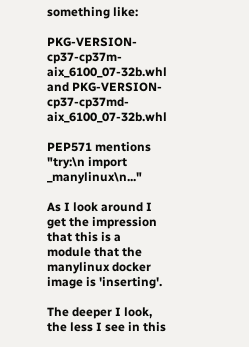something like:

PKG-VERSION-cp37-cp37m-aix_6100_07-32b.whl and PKG-VERSION-cp37-cp37md-aix_6100_07-32b.whl

PEP571 mentions "try:\n import _manylinux\n..."

As I look around I get the impression that this is a module that the manylinux docker image is 'inserting'.

The deeper I look, the less I see in this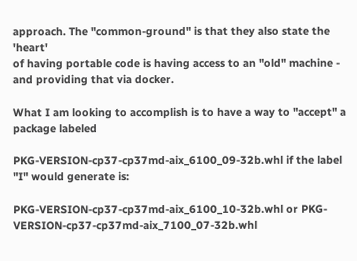approach. The "common-ground" is that they also state the 'heart'
of having portable code is having access to an "old" machine - and providing that via docker.

What I am looking to accomplish is to have a way to "accept" a package labeled

PKG-VERSION-cp37-cp37md-aix_6100_09-32b.whl if the label "I" would generate is:

PKG-VERSION-cp37-cp37md-aix_6100_10-32b.whl or PKG-VERSION-cp37-cp37md-aix_7100_07-32b.whl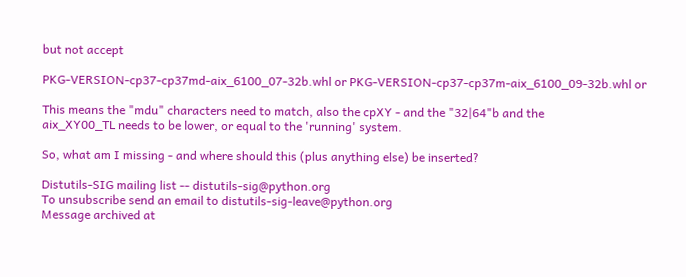but not accept

PKG-VERSION-cp37-cp37md-aix_6100_07-32b.whl or PKG-VERSION-cp37-cp37m-aix_6100_09-32b.whl or

This means the "mdu" characters need to match, also the cpXY - and the "32|64"b and the
aix_XY00_TL needs to be lower, or equal to the 'running' system.

So, what am I missing - and where should this (plus anything else) be inserted?

Distutils-SIG mailing list -- distutils-sig@python.org
To unsubscribe send an email to distutils-sig-leave@python.org
Message archived at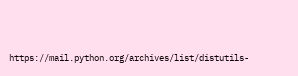https://mail.python.org/archives/list/distutils-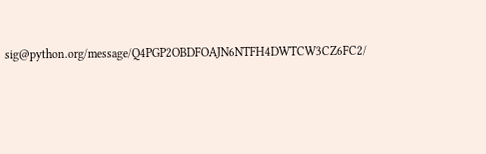sig@python.org/message/Q4PGP2OBDFOAJN6NTFH4DWTCW3CZ6FC2/